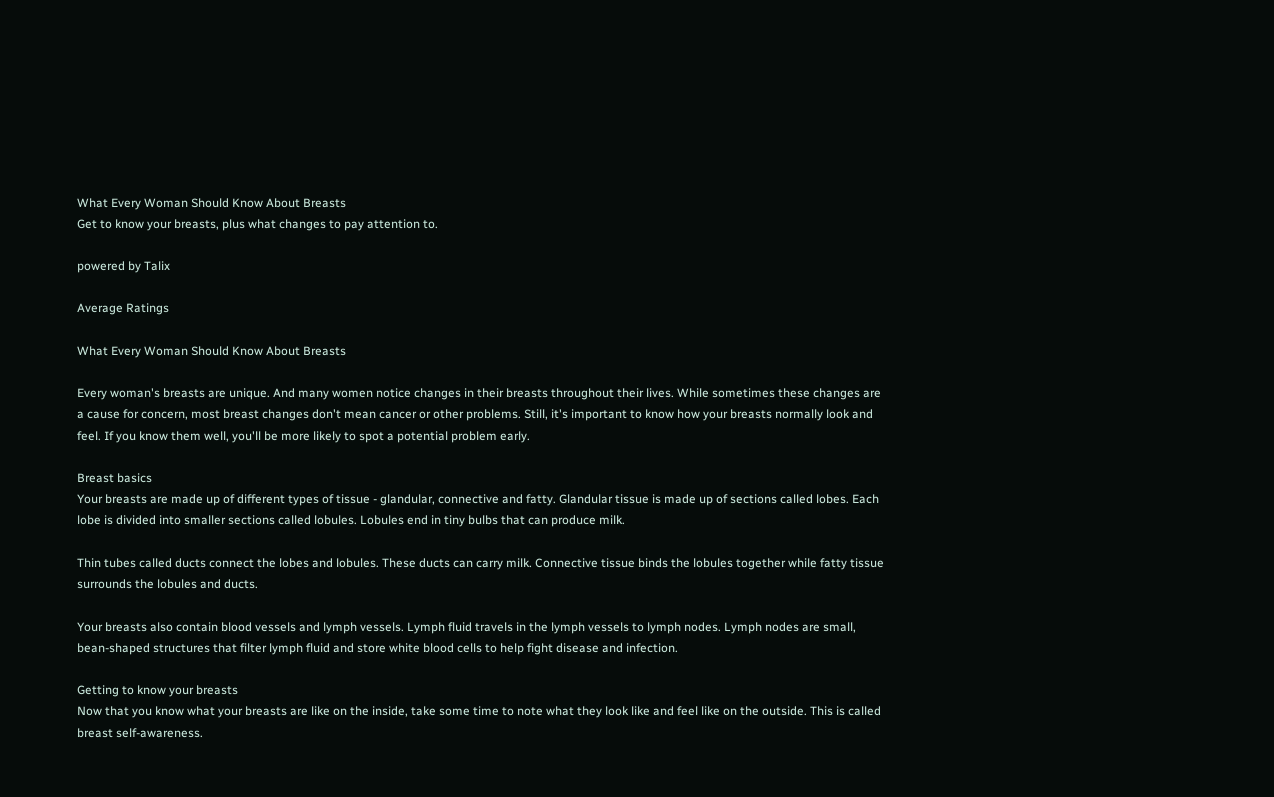What Every Woman Should Know About Breasts
Get to know your breasts, plus what changes to pay attention to.

powered by Talix

Average Ratings

What Every Woman Should Know About Breasts

Every woman's breasts are unique. And many women notice changes in their breasts throughout their lives. While sometimes these changes are a cause for concern, most breast changes don't mean cancer or other problems. Still, it's important to know how your breasts normally look and feel. If you know them well, you'll be more likely to spot a potential problem early.

Breast basics
Your breasts are made up of different types of tissue - glandular, connective and fatty. Glandular tissue is made up of sections called lobes. Each lobe is divided into smaller sections called lobules. Lobules end in tiny bulbs that can produce milk.

Thin tubes called ducts connect the lobes and lobules. These ducts can carry milk. Connective tissue binds the lobules together while fatty tissue surrounds the lobules and ducts.

Your breasts also contain blood vessels and lymph vessels. Lymph fluid travels in the lymph vessels to lymph nodes. Lymph nodes are small, bean-shaped structures that filter lymph fluid and store white blood cells to help fight disease and infection.

Getting to know your breasts
Now that you know what your breasts are like on the inside, take some time to note what they look like and feel like on the outside. This is called breast self-awareness.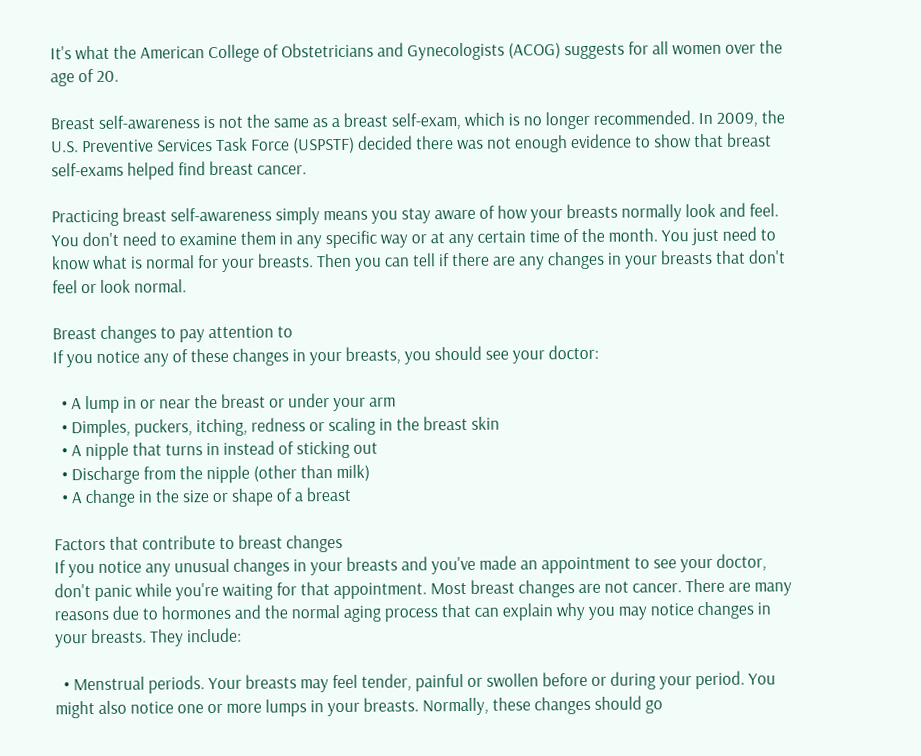It's what the American College of Obstetricians and Gynecologists (ACOG) suggests for all women over the age of 20.

Breast self-awareness is not the same as a breast self-exam, which is no longer recommended. In 2009, the U.S. Preventive Services Task Force (USPSTF) decided there was not enough evidence to show that breast self-exams helped find breast cancer.

Practicing breast self-awareness simply means you stay aware of how your breasts normally look and feel. You don't need to examine them in any specific way or at any certain time of the month. You just need to know what is normal for your breasts. Then you can tell if there are any changes in your breasts that don't feel or look normal.

Breast changes to pay attention to
If you notice any of these changes in your breasts, you should see your doctor:

  • A lump in or near the breast or under your arm
  • Dimples, puckers, itching, redness or scaling in the breast skin
  • A nipple that turns in instead of sticking out
  • Discharge from the nipple (other than milk)
  • A change in the size or shape of a breast

Factors that contribute to breast changes
If you notice any unusual changes in your breasts and you've made an appointment to see your doctor, don't panic while you're waiting for that appointment. Most breast changes are not cancer. There are many reasons due to hormones and the normal aging process that can explain why you may notice changes in your breasts. They include:

  • Menstrual periods. Your breasts may feel tender, painful or swollen before or during your period. You might also notice one or more lumps in your breasts. Normally, these changes should go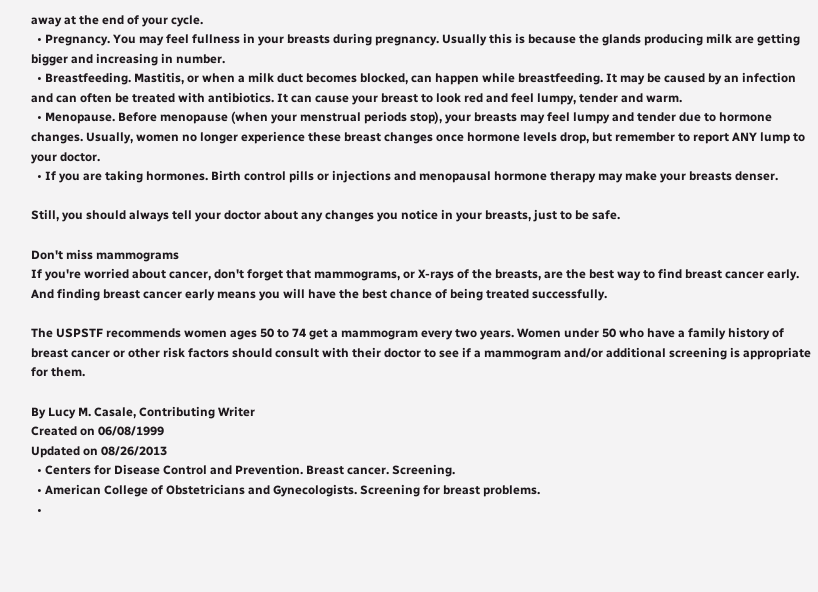away at the end of your cycle.
  • Pregnancy. You may feel fullness in your breasts during pregnancy. Usually this is because the glands producing milk are getting bigger and increasing in number.
  • Breastfeeding. Mastitis, or when a milk duct becomes blocked, can happen while breastfeeding. It may be caused by an infection and can often be treated with antibiotics. It can cause your breast to look red and feel lumpy, tender and warm.
  • Menopause. Before menopause (when your menstrual periods stop), your breasts may feel lumpy and tender due to hormone changes. Usually, women no longer experience these breast changes once hormone levels drop, but remember to report ANY lump to your doctor.
  • If you are taking hormones. Birth control pills or injections and menopausal hormone therapy may make your breasts denser.

Still, you should always tell your doctor about any changes you notice in your breasts, just to be safe.

Don't miss mammograms
If you're worried about cancer, don't forget that mammograms, or X-rays of the breasts, are the best way to find breast cancer early. And finding breast cancer early means you will have the best chance of being treated successfully.

The USPSTF recommends women ages 50 to 74 get a mammogram every two years. Women under 50 who have a family history of breast cancer or other risk factors should consult with their doctor to see if a mammogram and/or additional screening is appropriate for them.

By Lucy M. Casale, Contributing Writer
Created on 06/08/1999
Updated on 08/26/2013
  • Centers for Disease Control and Prevention. Breast cancer. Screening.
  • American College of Obstetricians and Gynecologists. Screening for breast problems.
  •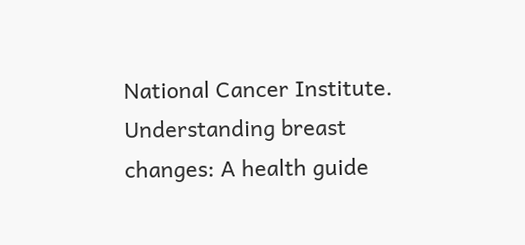National Cancer Institute. Understanding breast changes: A health guide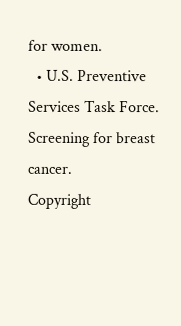for women.
  • U.S. Preventive Services Task Force. Screening for breast cancer.
Copyright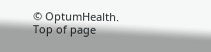© OptumHealth.
Top of page